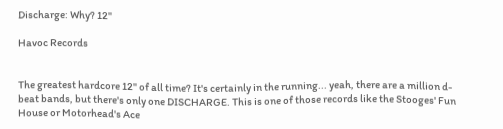Discharge: Why? 12"

Havoc Records


The greatest hardcore 12" of all time? It's certainly in the running... yeah, there are a million d-beat bands, but there's only one DISCHARGE. This is one of those records like the Stooges' Fun House or Motorhead's Ace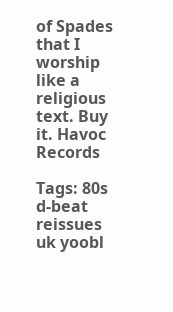of Spades that I worship like a religious text. Buy it. Havoc Records

Tags: 80s d-beat reissues uk yoobl